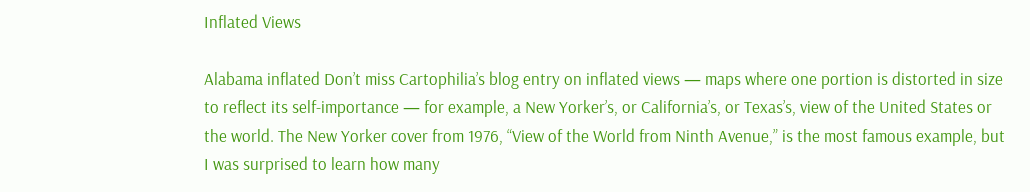Inflated Views

Alabama inflated Don’t miss Cartophilia’s blog entry on inflated views — maps where one portion is distorted in size to reflect its self-importance — for example, a New Yorker’s, or California’s, or Texas’s, view of the United States or the world. The New Yorker cover from 1976, “View of the World from Ninth Avenue,” is the most famous example, but I was surprised to learn how many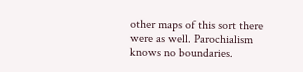other maps of this sort there were as well. Parochialism knows no boundaries.